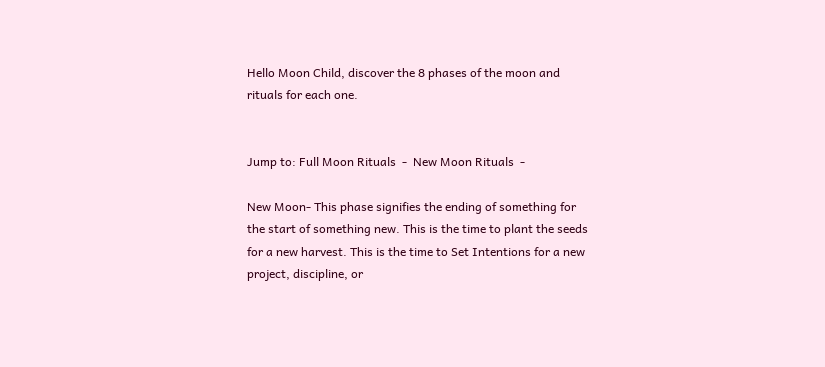Hello Moon Child, discover the 8 phases of the moon and rituals for each one.


Jump to: Full Moon Rituals  -  New Moon Rituals  -

New Moon- This phase signifies the ending of something for the start of something new. This is the time to plant the seeds for a new harvest. This is the time to Set Intentions for a new project, discipline, or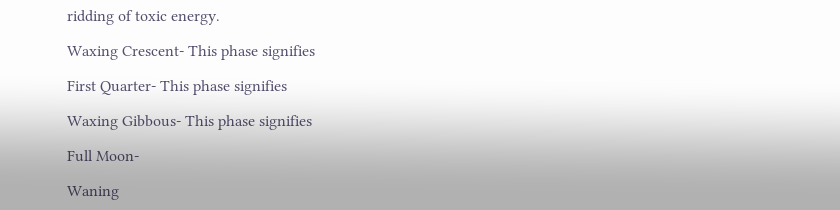ridding of toxic energy.

Waxing Crescent- This phase signifies

First Quarter- This phase signifies

Waxing Gibbous- This phase signifies

Full Moon-

Waning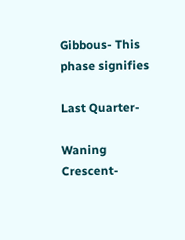Gibbous- This phase signifies

Last Quarter-

Waning Crescent-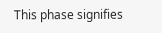This phase signifies